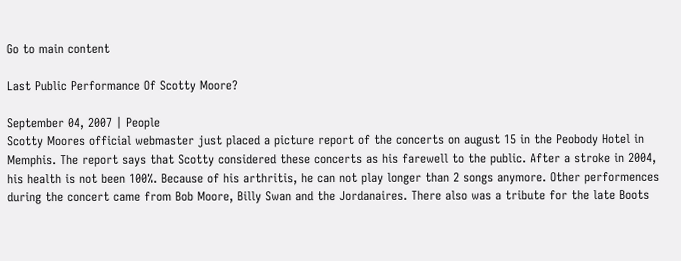Go to main content

Last Public Performance Of Scotty Moore?

September 04, 2007 | People
Scotty Moores official webmaster just placed a picture report of the concerts on august 15 in the Peobody Hotel in Memphis. The report says that Scotty considered these concerts as his farewell to the public. After a stroke in 2004, his health is not been 100%. Because of his arthritis, he can not play longer than 2 songs anymore. Other performences during the concert came from Bob Moore, Billy Swan and the Jordanaires. There also was a tribute for the late Boots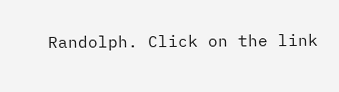Randolph. Click on the link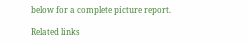below for a complete picture report.

Related links